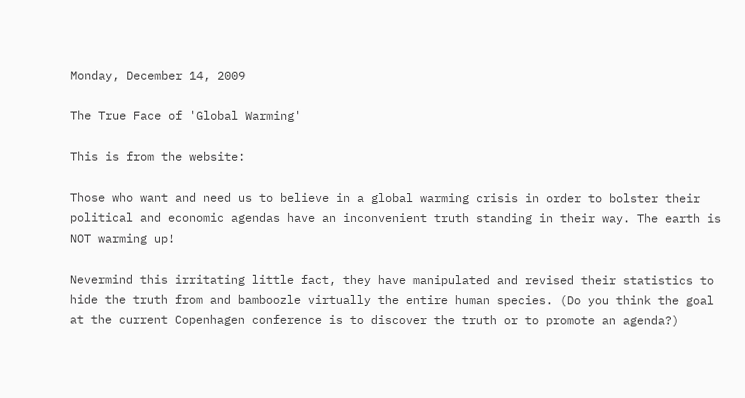Monday, December 14, 2009

The True Face of 'Global Warming'

This is from the website:

Those who want and need us to believe in a global warming crisis in order to bolster their political and economic agendas have an inconvenient truth standing in their way. The earth is NOT warming up!

Nevermind this irritating little fact, they have manipulated and revised their statistics to hide the truth from and bamboozle virtually the entire human species. (Do you think the goal at the current Copenhagen conference is to discover the truth or to promote an agenda?)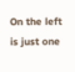On the left is just one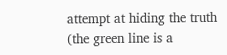attempt at hiding the truth (the green line is a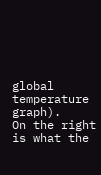global temperature graph).
On the right is what the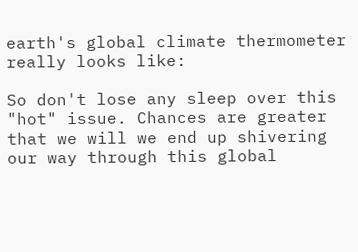earth's global climate thermometer really looks like:

So don't lose any sleep over this "hot" issue. Chances are greater that we will we end up shivering our way through this global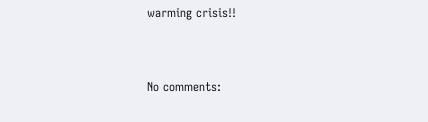warming crisis!!


No comments: